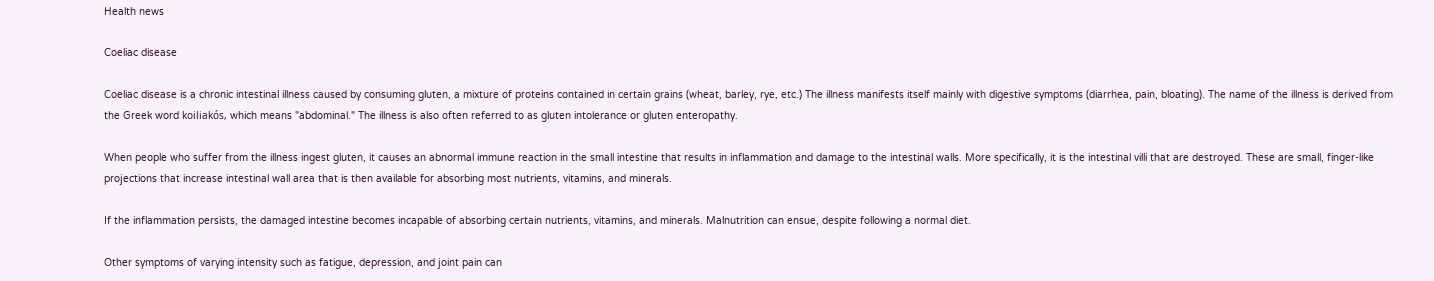Health news

Coeliac disease

Coeliac disease is a chronic intestinal illness caused by consuming gluten, a mixture of proteins contained in certain grains (wheat, barley, rye, etc.) The illness manifests itself mainly with digestive symptoms (diarrhea, pain, bloating). The name of the illness is derived from the Greek word koiliakós, which means "abdominal." The illness is also often referred to as gluten intolerance or gluten enteropathy.

When people who suffer from the illness ingest gluten, it causes an abnormal immune reaction in the small intestine that results in inflammation and damage to the intestinal walls. More specifically, it is the intestinal villi that are destroyed. These are small, finger-like projections that increase intestinal wall area that is then available for absorbing most nutrients, vitamins, and minerals.

If the inflammation persists, the damaged intestine becomes incapable of absorbing certain nutrients, vitamins, and minerals. Malnutrition can ensue, despite following a normal diet.

Other symptoms of varying intensity such as fatigue, depression, and joint pain can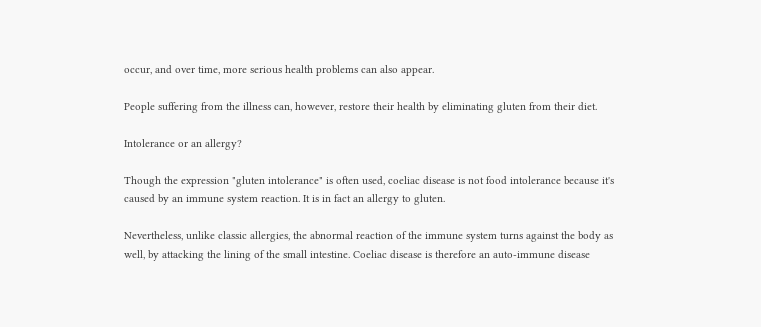occur, and over time, more serious health problems can also appear.

People suffering from the illness can, however, restore their health by eliminating gluten from their diet.

Intolerance or an allergy?

Though the expression "gluten intolerance" is often used, coeliac disease is not food intolerance because it's caused by an immune system reaction. It is in fact an allergy to gluten.

Nevertheless, unlike classic allergies, the abnormal reaction of the immune system turns against the body as well, by attacking the lining of the small intestine. Coeliac disease is therefore an auto-immune disease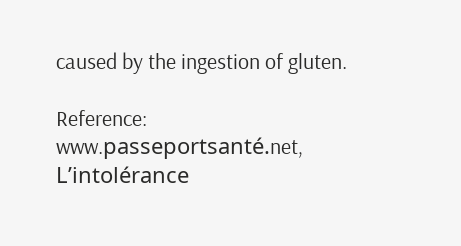caused by the ingestion of gluten.

Reference: www.passeportsanté.net, L’intolérance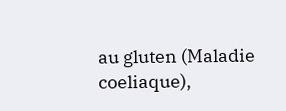au gluten (Maladie coeliaque),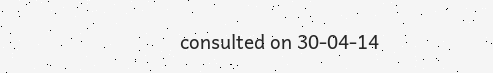consulted on 30-04-14